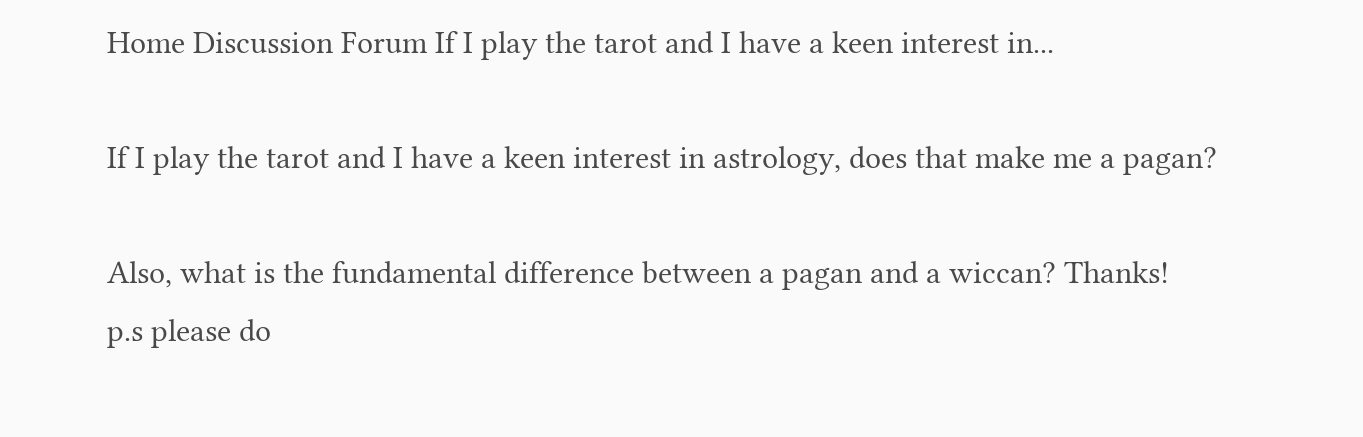Home Discussion Forum If I play the tarot and I have a keen interest in...

If I play the tarot and I have a keen interest in astrology, does that make me a pagan?

Also, what is the fundamental difference between a pagan and a wiccan? Thanks!
p.s please do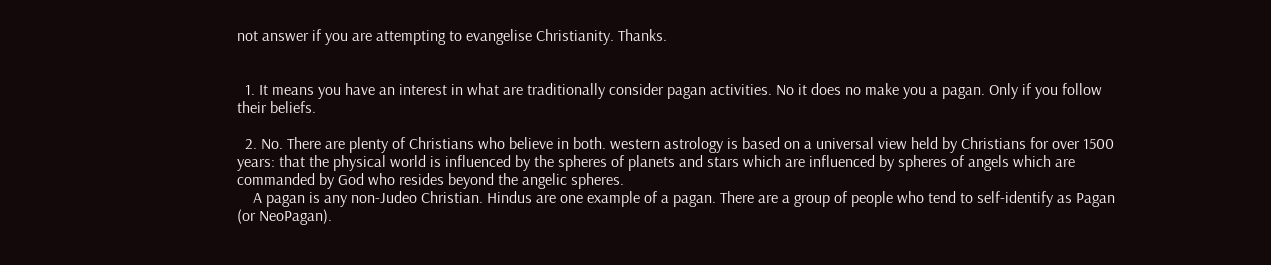not answer if you are attempting to evangelise Christianity. Thanks.


  1. It means you have an interest in what are traditionally consider pagan activities. No it does no make you a pagan. Only if you follow their beliefs.

  2. No. There are plenty of Christians who believe in both. western astrology is based on a universal view held by Christians for over 1500 years: that the physical world is influenced by the spheres of planets and stars which are influenced by spheres of angels which are commanded by God who resides beyond the angelic spheres.
    A pagan is any non-Judeo Christian. Hindus are one example of a pagan. There are a group of people who tend to self-identify as Pagan (or NeoPagan).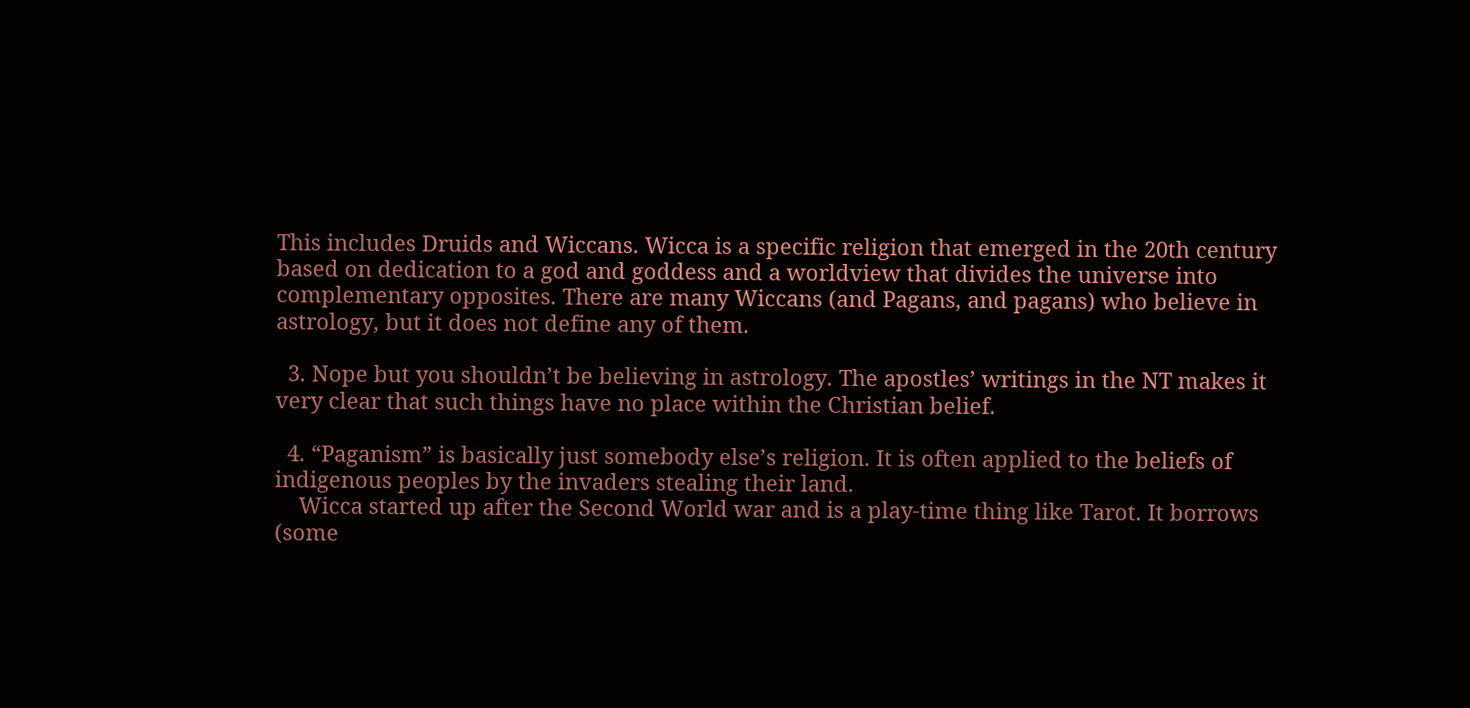This includes Druids and Wiccans. Wicca is a specific religion that emerged in the 20th century based on dedication to a god and goddess and a worldview that divides the universe into complementary opposites. There are many Wiccans (and Pagans, and pagans) who believe in astrology, but it does not define any of them.

  3. Nope but you shouldn’t be believing in astrology. The apostles’ writings in the NT makes it very clear that such things have no place within the Christian belief.

  4. “Paganism” is basically just somebody else’s religion. It is often applied to the beliefs of indigenous peoples by the invaders stealing their land.
    Wicca started up after the Second World war and is a play-time thing like Tarot. It borrows (some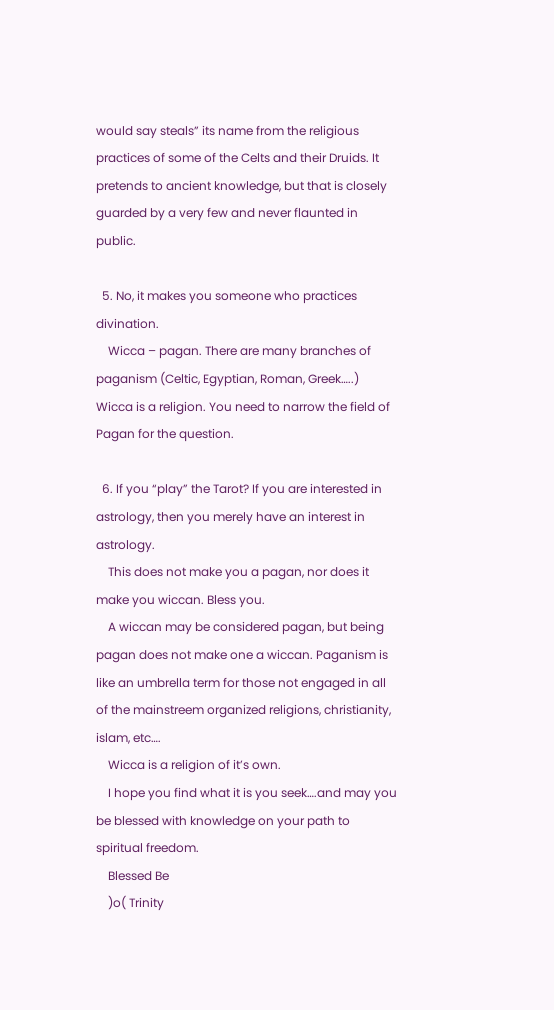would say steals” its name from the religious practices of some of the Celts and their Druids. It pretends to ancient knowledge, but that is closely guarded by a very few and never flaunted in public.

  5. No, it makes you someone who practices divination.
    Wicca – pagan. There are many branches of paganism (Celtic, Egyptian, Roman, Greek…..) Wicca is a religion. You need to narrow the field of Pagan for the question.

  6. If you “play” the Tarot? If you are interested in astrology, then you merely have an interest in astrology.
    This does not make you a pagan, nor does it make you wiccan. Bless you.
    A wiccan may be considered pagan, but being pagan does not make one a wiccan. Paganism is like an umbrella term for those not engaged in all of the mainstreem organized religions, christianity, islam, etc….
    Wicca is a religion of it’s own.
    I hope you find what it is you seek….and may you be blessed with knowledge on your path to spiritual freedom.
    Blessed Be
    )o( Trinity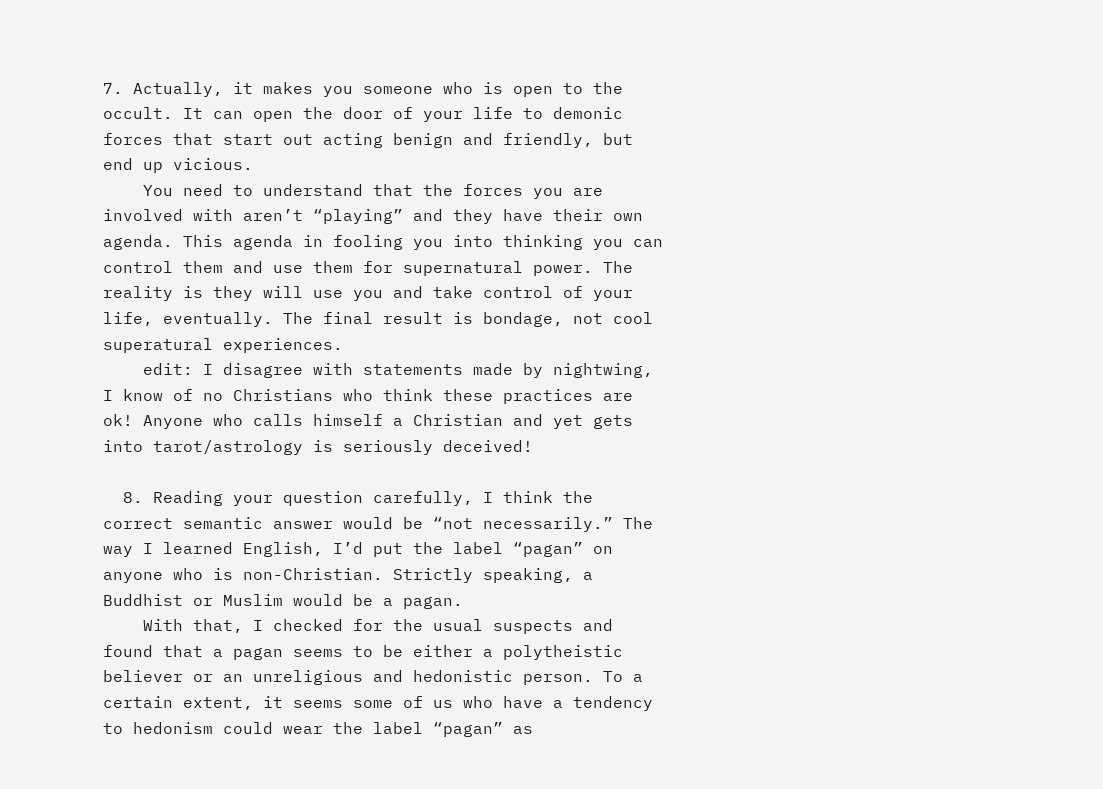7. Actually, it makes you someone who is open to the occult. It can open the door of your life to demonic forces that start out acting benign and friendly, but end up vicious.
    You need to understand that the forces you are involved with aren’t “playing” and they have their own agenda. This agenda in fooling you into thinking you can control them and use them for supernatural power. The reality is they will use you and take control of your life, eventually. The final result is bondage, not cool superatural experiences.
    edit: I disagree with statements made by nightwing, I know of no Christians who think these practices are ok! Anyone who calls himself a Christian and yet gets into tarot/astrology is seriously deceived!

  8. Reading your question carefully, I think the correct semantic answer would be “not necessarily.” The way I learned English, I’d put the label “pagan” on anyone who is non-Christian. Strictly speaking, a Buddhist or Muslim would be a pagan.
    With that, I checked for the usual suspects and found that a pagan seems to be either a polytheistic believer or an unreligious and hedonistic person. To a certain extent, it seems some of us who have a tendency to hedonism could wear the label “pagan” as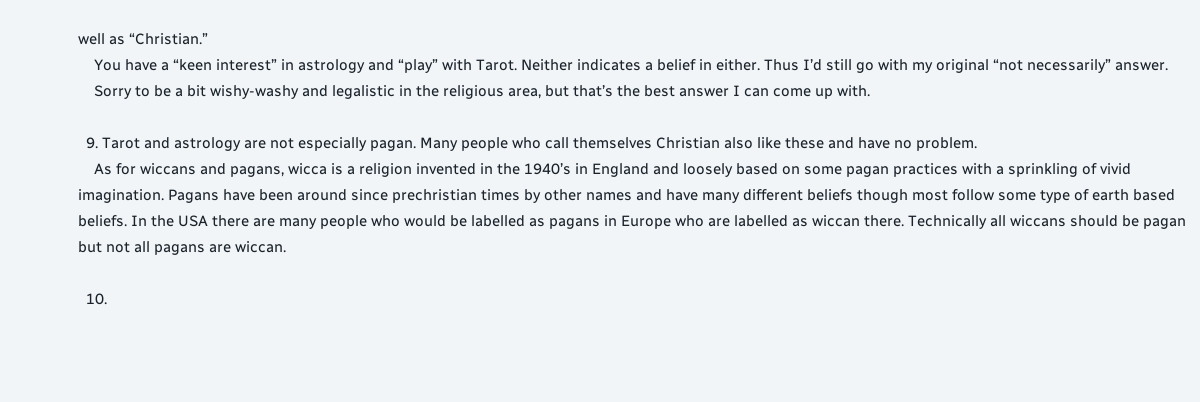well as “Christian.”
    You have a “keen interest” in astrology and “play” with Tarot. Neither indicates a belief in either. Thus I’d still go with my original “not necessarily” answer.
    Sorry to be a bit wishy-washy and legalistic in the religious area, but that’s the best answer I can come up with.

  9. Tarot and astrology are not especially pagan. Many people who call themselves Christian also like these and have no problem.
    As for wiccans and pagans, wicca is a religion invented in the 1940’s in England and loosely based on some pagan practices with a sprinkling of vivid imagination. Pagans have been around since prechristian times by other names and have many different beliefs though most follow some type of earth based beliefs. In the USA there are many people who would be labelled as pagans in Europe who are labelled as wiccan there. Technically all wiccans should be pagan but not all pagans are wiccan.

  10.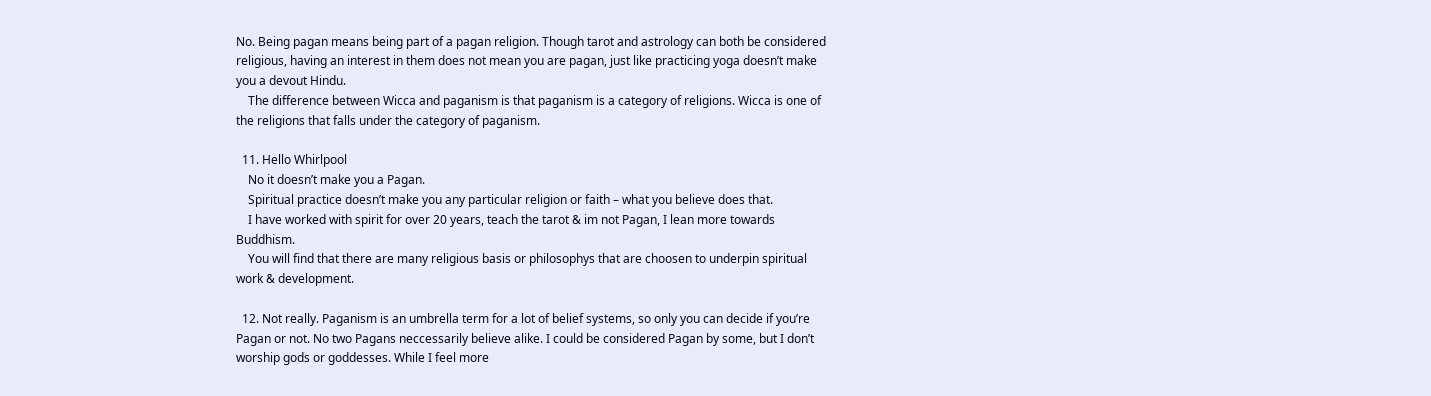No. Being pagan means being part of a pagan religion. Though tarot and astrology can both be considered religious, having an interest in them does not mean you are pagan, just like practicing yoga doesn’t make you a devout Hindu.
    The difference between Wicca and paganism is that paganism is a category of religions. Wicca is one of the religions that falls under the category of paganism.

  11. Hello Whirlpool
    No it doesn’t make you a Pagan.
    Spiritual practice doesn’t make you any particular religion or faith – what you believe does that.
    I have worked with spirit for over 20 years, teach the tarot & im not Pagan, I lean more towards Buddhism.
    You will find that there are many religious basis or philosophys that are choosen to underpin spiritual work & development.

  12. Not really. Paganism is an umbrella term for a lot of belief systems, so only you can decide if you’re Pagan or not. No two Pagans neccessarily believe alike. I could be considered Pagan by some, but I don’t worship gods or goddesses. While I feel more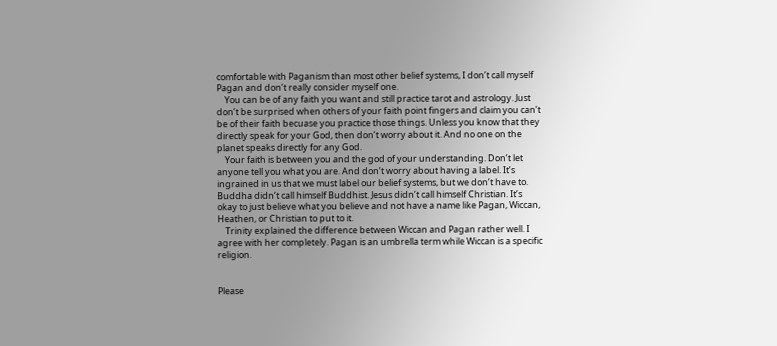comfortable with Paganism than most other belief systems, I don’t call myself Pagan and don’t really consider myself one.
    You can be of any faith you want and still practice tarot and astrology. Just don’t be surprised when others of your faith point fingers and claim you can’t be of their faith becuase you practice those things. Unless you know that they directly speak for your God, then don’t worry about it. And no one on the planet speaks directly for any God.
    Your faith is between you and the god of your understanding. Don’t let anyone tell you what you are. And don’t worry about having a label. It’s ingrained in us that we must label our belief systems, but we don’t have to. Buddha didn’t call himself Buddhist. Jesus didn’t call himself Christian. It’s okay to just believe what you believe and not have a name like Pagan, Wiccan, Heathen, or Christian to put to it.
    Trinity explained the difference between Wiccan and Pagan rather well. I agree with her completely. Pagan is an umbrella term while Wiccan is a specific religion.


Please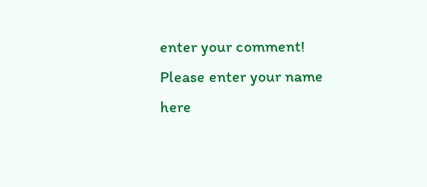enter your comment!
Please enter your name here